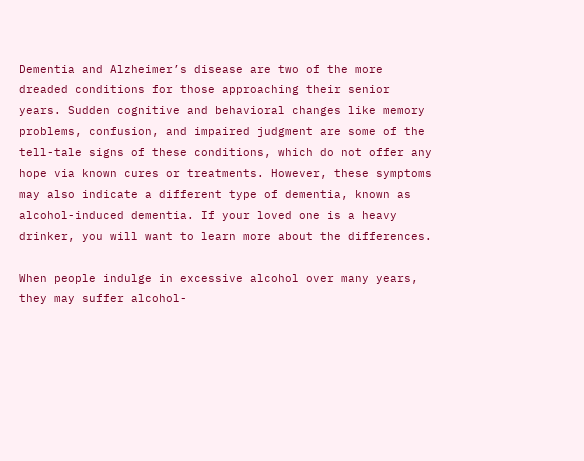Dementia and Alzheimer’s disease are two of the more dreaded conditions for those approaching their senior years. Sudden cognitive and behavioral changes like memory problems, confusion, and impaired judgment are some of the tell-tale signs of these conditions, which do not offer any hope via known cures or treatments. However, these symptoms may also indicate a different type of dementia, known as alcohol-induced dementia. If your loved one is a heavy drinker, you will want to learn more about the differences.

When people indulge in excessive alcohol over many years, they may suffer alcohol-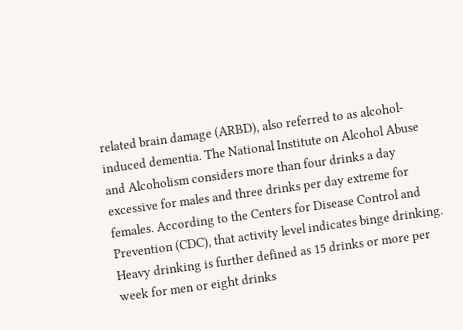related brain damage (ARBD), also referred to as alcohol-induced dementia. The National Institute on Alcohol Abuse and Alcoholism considers more than four drinks a day excessive for males and three drinks per day extreme for females. According to the Centers for Disease Control and Prevention (CDC), that activity level indicates binge drinking. Heavy drinking is further defined as 15 drinks or more per week for men or eight drinks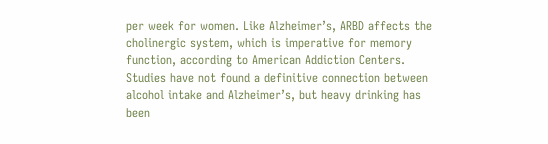per week for women. Like Alzheimer’s, ARBD affects the cholinergic system, which is imperative for memory function, according to American Addiction Centers. Studies have not found a definitive connection between alcohol intake and Alzheimer’s, but heavy drinking has been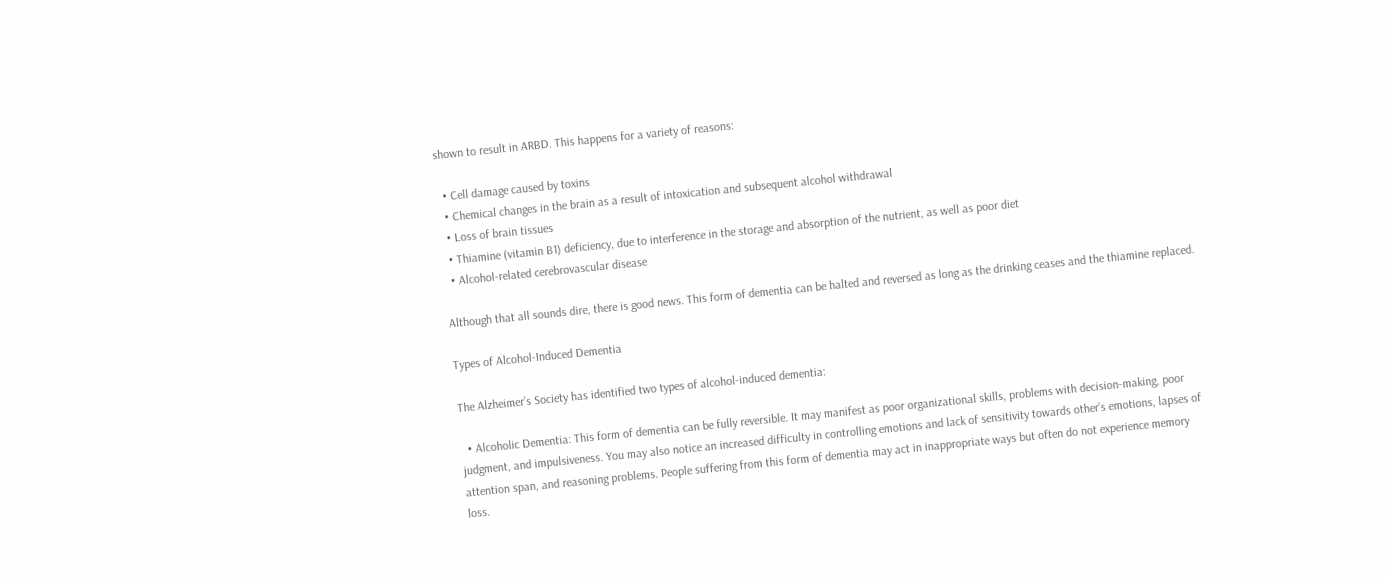shown to result in ARBD. This happens for a variety of reasons:

  • Cell damage caused by toxins
  • Chemical changes in the brain as a result of intoxication and subsequent alcohol withdrawal
  • Loss of brain tissues
  • Thiamine (vitamin B1) deficiency, due to interference in the storage and absorption of the nutrient, as well as poor diet
  • Alcohol-related cerebrovascular disease

Although that all sounds dire, there is good news. This form of dementia can be halted and reversed as long as the drinking ceases and the thiamine replaced.

Types of Alcohol-Induced Dementia

The Alzheimer’s Society has identified two types of alcohol-induced dementia:

  • Alcoholic Dementia: This form of dementia can be fully reversible. It may manifest as poor organizational skills, problems with decision-making, poor judgment, and impulsiveness. You may also notice an increased difficulty in controlling emotions and lack of sensitivity towards other’s emotions, lapses of attention span, and reasoning problems. People suffering from this form of dementia may act in inappropriate ways but often do not experience memory loss.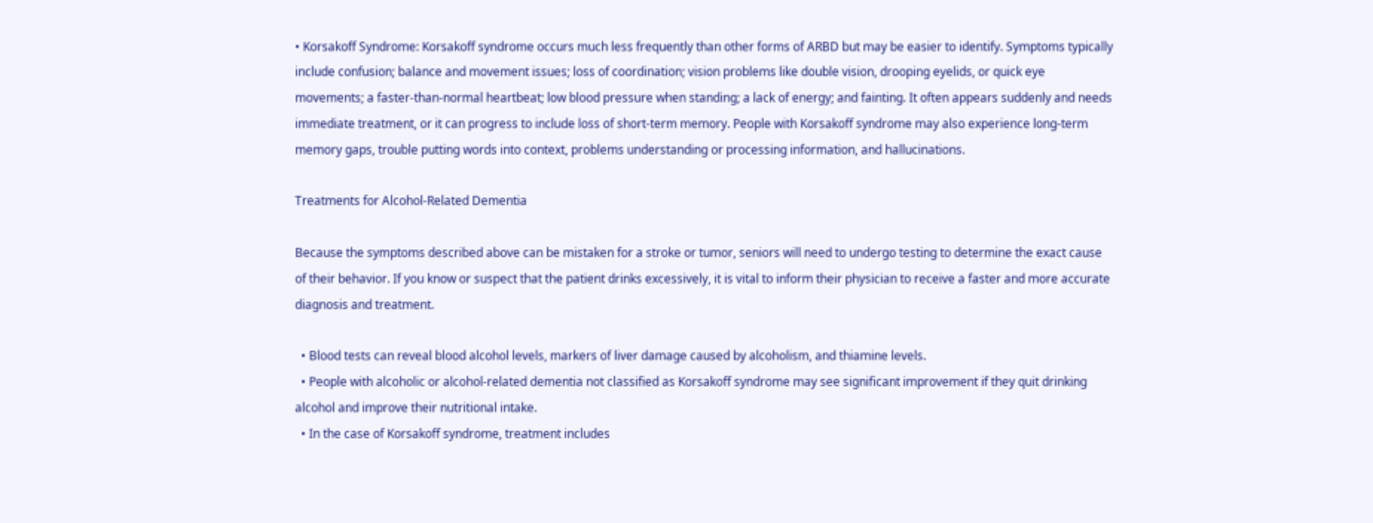• Korsakoff Syndrome: Korsakoff syndrome occurs much less frequently than other forms of ARBD but may be easier to identify. Symptoms typically include confusion; balance and movement issues; loss of coordination; vision problems like double vision, drooping eyelids, or quick eye movements; a faster-than-normal heartbeat; low blood pressure when standing; a lack of energy; and fainting. It often appears suddenly and needs immediate treatment, or it can progress to include loss of short-term memory. People with Korsakoff syndrome may also experience long-term memory gaps, trouble putting words into context, problems understanding or processing information, and hallucinations.

Treatments for Alcohol-Related Dementia

Because the symptoms described above can be mistaken for a stroke or tumor, seniors will need to undergo testing to determine the exact cause of their behavior. If you know or suspect that the patient drinks excessively, it is vital to inform their physician to receive a faster and more accurate diagnosis and treatment.

  • Blood tests can reveal blood alcohol levels, markers of liver damage caused by alcoholism, and thiamine levels.
  • People with alcoholic or alcohol-related dementia not classified as Korsakoff syndrome may see significant improvement if they quit drinking alcohol and improve their nutritional intake.
  • In the case of Korsakoff syndrome, treatment includes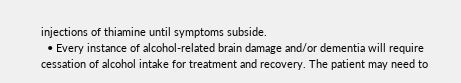injections of thiamine until symptoms subside.
  • Every instance of alcohol-related brain damage and/or dementia will require cessation of alcohol intake for treatment and recovery. The patient may need to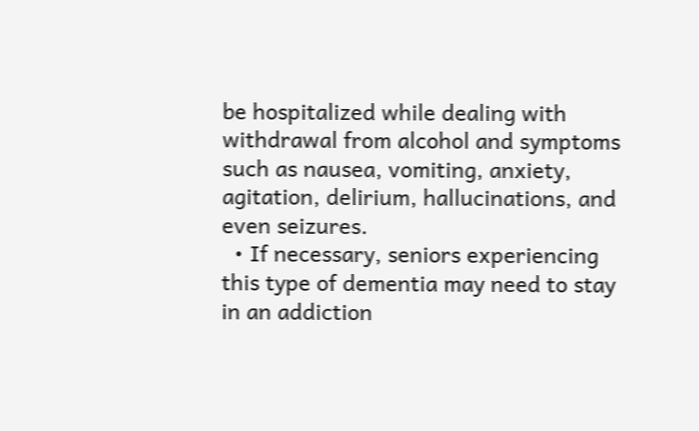be hospitalized while dealing with withdrawal from alcohol and symptoms such as nausea, vomiting, anxiety, agitation, delirium, hallucinations, and even seizures.
  • If necessary, seniors experiencing this type of dementia may need to stay in an addiction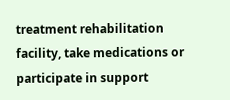treatment rehabilitation facility, take medications or participate in support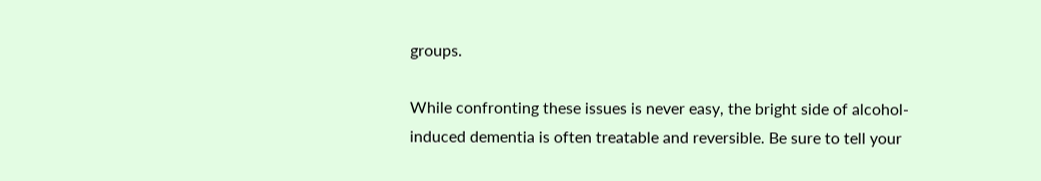groups.

While confronting these issues is never easy, the bright side of alcohol-induced dementia is often treatable and reversible. Be sure to tell your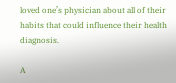loved one’s physician about all of their habits that could influence their health diagnosis.

A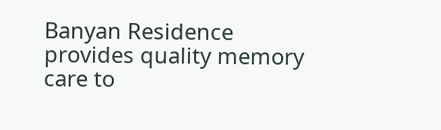Banyan Residence provides quality memory care to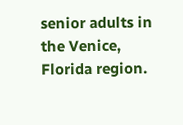senior adults in the Venice, Florida region.